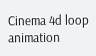Cinema 4d loop animation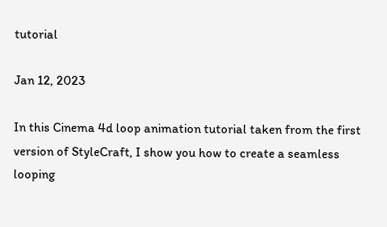tutorial

Jan 12, 2023

In this Cinema 4d loop animation tutorial taken from the first version of StyleCraft, I show you how to create a seamless looping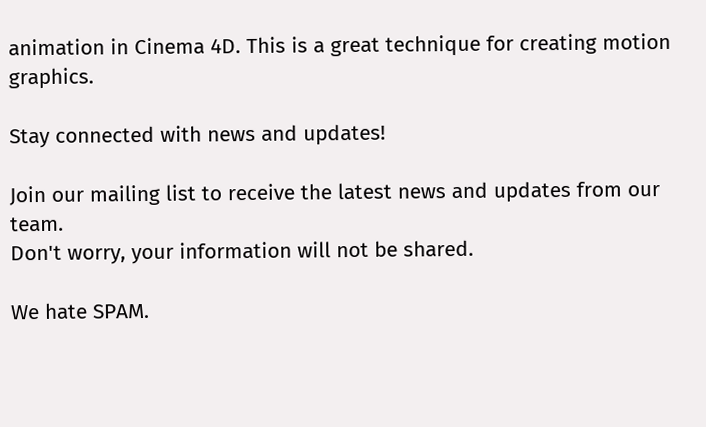animation in Cinema 4D. This is a great technique for creating motion graphics.

Stay connected with news and updates!

Join our mailing list to receive the latest news and updates from our team.
Don't worry, your information will not be shared.

We hate SPAM.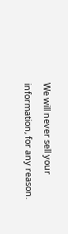We will never sell your information, for any reason.